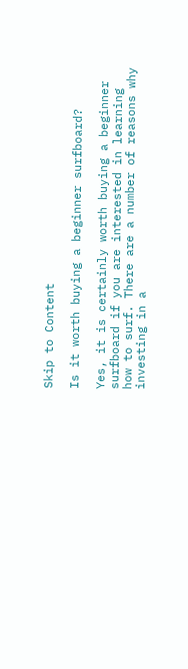Skip to Content

Is it worth buying a beginner surfboard?

Yes, it is certainly worth buying a beginner surfboard if you are interested in learning how to surf. There are a number of reasons why investing in a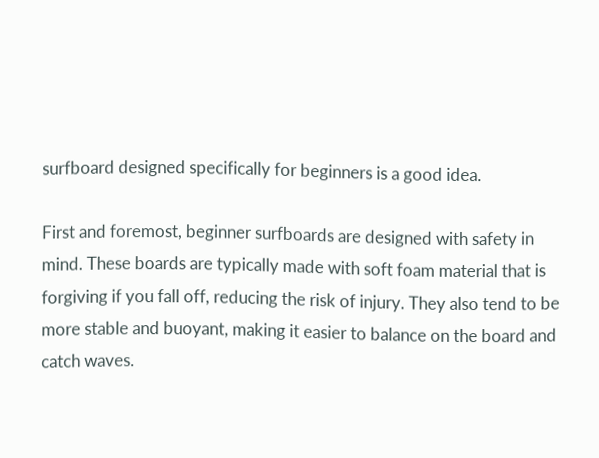surfboard designed specifically for beginners is a good idea.

First and foremost, beginner surfboards are designed with safety in mind. These boards are typically made with soft foam material that is forgiving if you fall off, reducing the risk of injury. They also tend to be more stable and buoyant, making it easier to balance on the board and catch waves.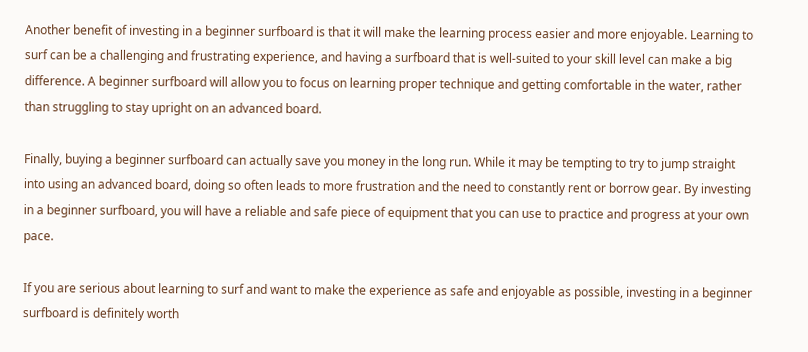Another benefit of investing in a beginner surfboard is that it will make the learning process easier and more enjoyable. Learning to surf can be a challenging and frustrating experience, and having a surfboard that is well-suited to your skill level can make a big difference. A beginner surfboard will allow you to focus on learning proper technique and getting comfortable in the water, rather than struggling to stay upright on an advanced board.

Finally, buying a beginner surfboard can actually save you money in the long run. While it may be tempting to try to jump straight into using an advanced board, doing so often leads to more frustration and the need to constantly rent or borrow gear. By investing in a beginner surfboard, you will have a reliable and safe piece of equipment that you can use to practice and progress at your own pace.

If you are serious about learning to surf and want to make the experience as safe and enjoyable as possible, investing in a beginner surfboard is definitely worth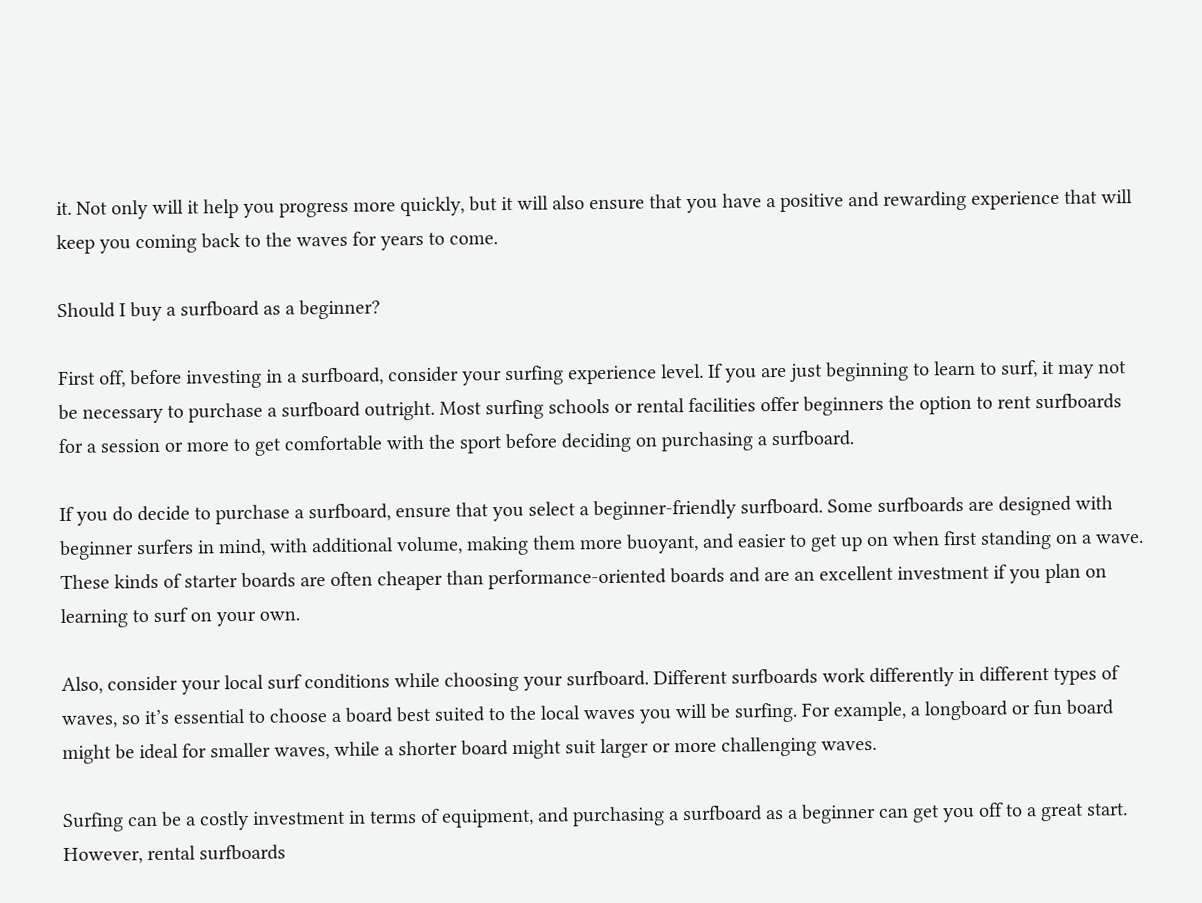it. Not only will it help you progress more quickly, but it will also ensure that you have a positive and rewarding experience that will keep you coming back to the waves for years to come.

Should I buy a surfboard as a beginner?

First off, before investing in a surfboard, consider your surfing experience level. If you are just beginning to learn to surf, it may not be necessary to purchase a surfboard outright. Most surfing schools or rental facilities offer beginners the option to rent surfboards for a session or more to get comfortable with the sport before deciding on purchasing a surfboard.

If you do decide to purchase a surfboard, ensure that you select a beginner-friendly surfboard. Some surfboards are designed with beginner surfers in mind, with additional volume, making them more buoyant, and easier to get up on when first standing on a wave. These kinds of starter boards are often cheaper than performance-oriented boards and are an excellent investment if you plan on learning to surf on your own.

Also, consider your local surf conditions while choosing your surfboard. Different surfboards work differently in different types of waves, so it’s essential to choose a board best suited to the local waves you will be surfing. For example, a longboard or fun board might be ideal for smaller waves, while a shorter board might suit larger or more challenging waves.

Surfing can be a costly investment in terms of equipment, and purchasing a surfboard as a beginner can get you off to a great start. However, rental surfboards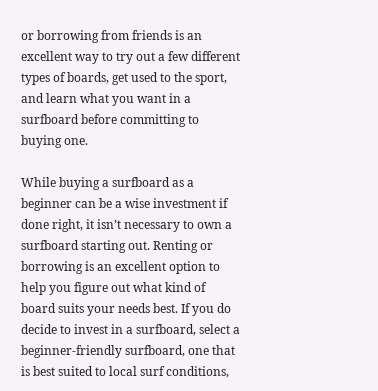or borrowing from friends is an excellent way to try out a few different types of boards, get used to the sport, and learn what you want in a surfboard before committing to buying one.

While buying a surfboard as a beginner can be a wise investment if done right, it isn’t necessary to own a surfboard starting out. Renting or borrowing is an excellent option to help you figure out what kind of board suits your needs best. If you do decide to invest in a surfboard, select a beginner-friendly surfboard, one that is best suited to local surf conditions,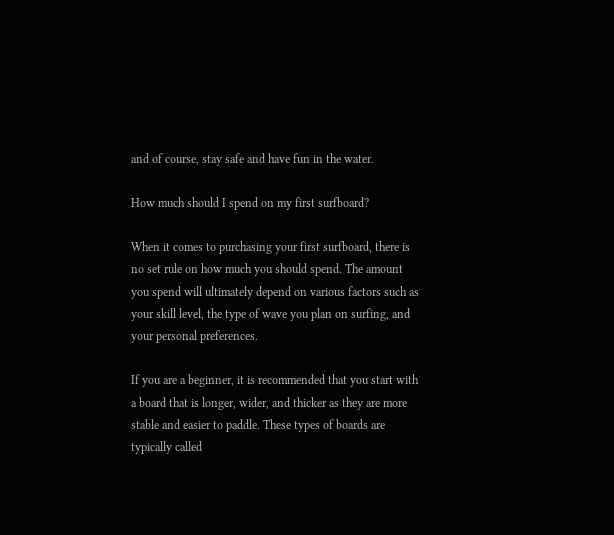and of course, stay safe and have fun in the water.

How much should I spend on my first surfboard?

When it comes to purchasing your first surfboard, there is no set rule on how much you should spend. The amount you spend will ultimately depend on various factors such as your skill level, the type of wave you plan on surfing, and your personal preferences.

If you are a beginner, it is recommended that you start with a board that is longer, wider, and thicker as they are more stable and easier to paddle. These types of boards are typically called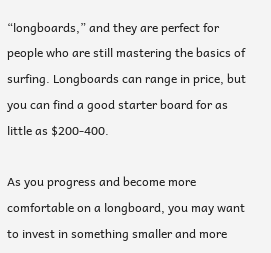“longboards,” and they are perfect for people who are still mastering the basics of surfing. Longboards can range in price, but you can find a good starter board for as little as $200-400.

As you progress and become more comfortable on a longboard, you may want to invest in something smaller and more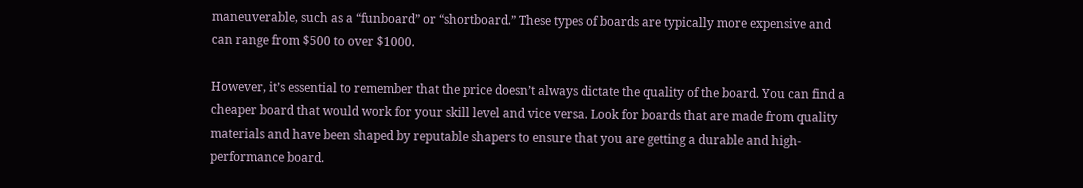maneuverable, such as a “funboard” or “shortboard.” These types of boards are typically more expensive and can range from $500 to over $1000.

However, it’s essential to remember that the price doesn’t always dictate the quality of the board. You can find a cheaper board that would work for your skill level and vice versa. Look for boards that are made from quality materials and have been shaped by reputable shapers to ensure that you are getting a durable and high-performance board.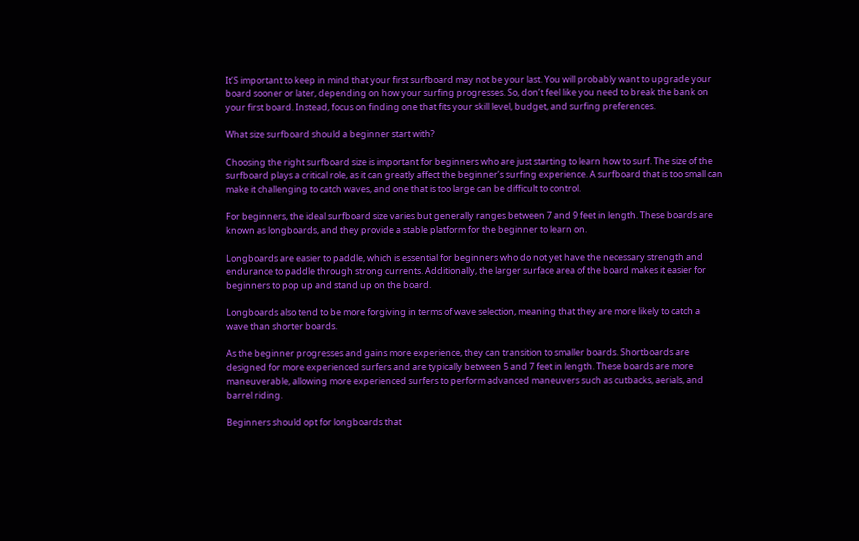It’S important to keep in mind that your first surfboard may not be your last. You will probably want to upgrade your board sooner or later, depending on how your surfing progresses. So, don’t feel like you need to break the bank on your first board. Instead, focus on finding one that fits your skill level, budget, and surfing preferences.

What size surfboard should a beginner start with?

Choosing the right surfboard size is important for beginners who are just starting to learn how to surf. The size of the surfboard plays a critical role, as it can greatly affect the beginner’s surfing experience. A surfboard that is too small can make it challenging to catch waves, and one that is too large can be difficult to control.

For beginners, the ideal surfboard size varies but generally ranges between 7 and 9 feet in length. These boards are known as longboards, and they provide a stable platform for the beginner to learn on.

Longboards are easier to paddle, which is essential for beginners who do not yet have the necessary strength and endurance to paddle through strong currents. Additionally, the larger surface area of the board makes it easier for beginners to pop up and stand up on the board.

Longboards also tend to be more forgiving in terms of wave selection, meaning that they are more likely to catch a wave than shorter boards.

As the beginner progresses and gains more experience, they can transition to smaller boards. Shortboards are designed for more experienced surfers and are typically between 5 and 7 feet in length. These boards are more maneuverable, allowing more experienced surfers to perform advanced maneuvers such as cutbacks, aerials, and barrel riding.

Beginners should opt for longboards that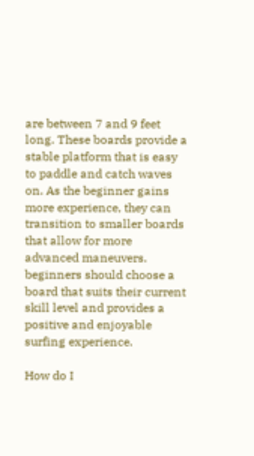are between 7 and 9 feet long. These boards provide a stable platform that is easy to paddle and catch waves on. As the beginner gains more experience, they can transition to smaller boards that allow for more advanced maneuvers. beginners should choose a board that suits their current skill level and provides a positive and enjoyable surfing experience.

How do I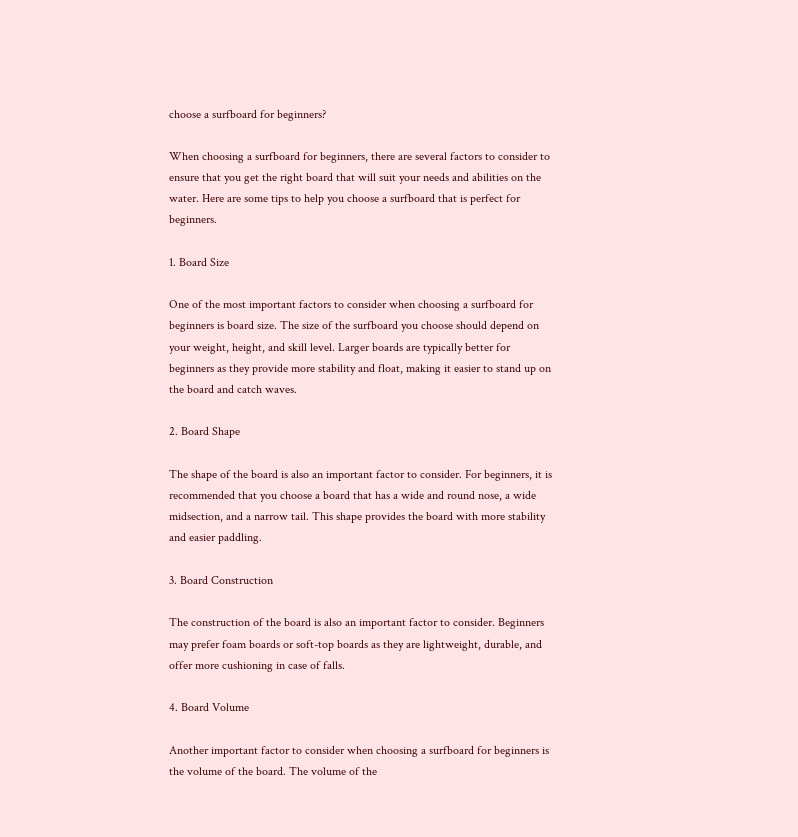choose a surfboard for beginners?

When choosing a surfboard for beginners, there are several factors to consider to ensure that you get the right board that will suit your needs and abilities on the water. Here are some tips to help you choose a surfboard that is perfect for beginners.

1. Board Size

One of the most important factors to consider when choosing a surfboard for beginners is board size. The size of the surfboard you choose should depend on your weight, height, and skill level. Larger boards are typically better for beginners as they provide more stability and float, making it easier to stand up on the board and catch waves.

2. Board Shape

The shape of the board is also an important factor to consider. For beginners, it is recommended that you choose a board that has a wide and round nose, a wide midsection, and a narrow tail. This shape provides the board with more stability and easier paddling.

3. Board Construction

The construction of the board is also an important factor to consider. Beginners may prefer foam boards or soft-top boards as they are lightweight, durable, and offer more cushioning in case of falls.

4. Board Volume

Another important factor to consider when choosing a surfboard for beginners is the volume of the board. The volume of the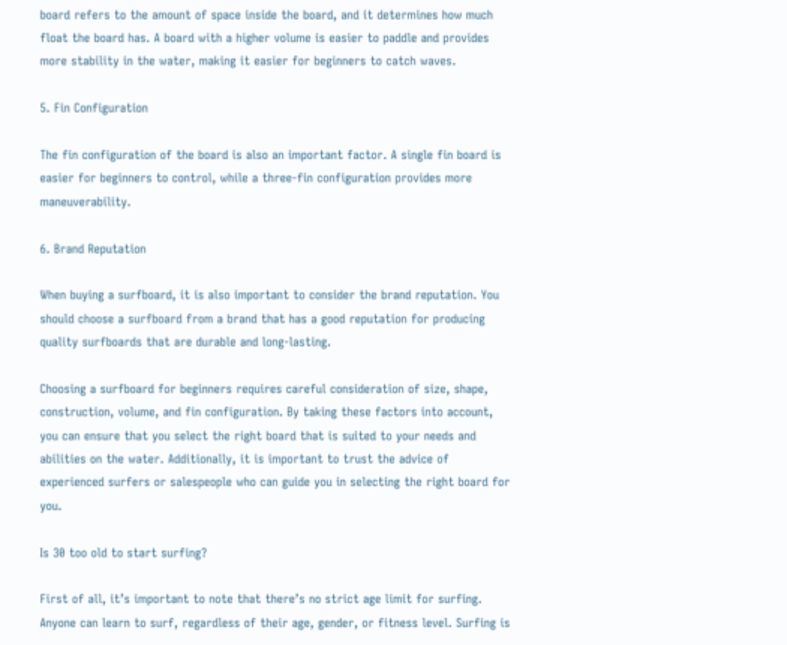board refers to the amount of space inside the board, and it determines how much float the board has. A board with a higher volume is easier to paddle and provides more stability in the water, making it easier for beginners to catch waves.

5. Fin Configuration

The fin configuration of the board is also an important factor. A single fin board is easier for beginners to control, while a three-fin configuration provides more maneuverability.

6. Brand Reputation

When buying a surfboard, it is also important to consider the brand reputation. You should choose a surfboard from a brand that has a good reputation for producing quality surfboards that are durable and long-lasting.

Choosing a surfboard for beginners requires careful consideration of size, shape, construction, volume, and fin configuration. By taking these factors into account, you can ensure that you select the right board that is suited to your needs and abilities on the water. Additionally, it is important to trust the advice of experienced surfers or salespeople who can guide you in selecting the right board for you.

Is 30 too old to start surfing?

First of all, it’s important to note that there’s no strict age limit for surfing. Anyone can learn to surf, regardless of their age, gender, or fitness level. Surfing is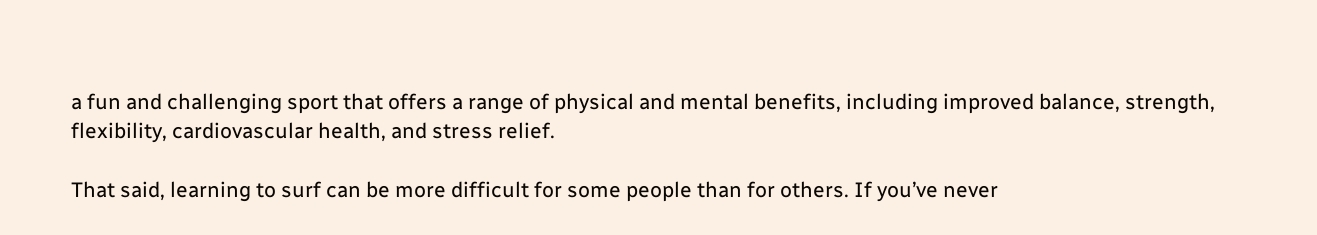a fun and challenging sport that offers a range of physical and mental benefits, including improved balance, strength, flexibility, cardiovascular health, and stress relief.

That said, learning to surf can be more difficult for some people than for others. If you’ve never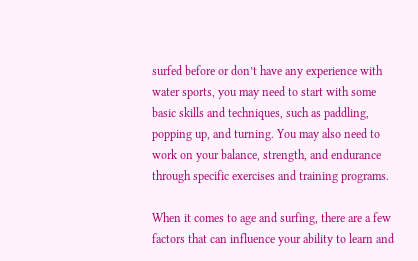surfed before or don’t have any experience with water sports, you may need to start with some basic skills and techniques, such as paddling, popping up, and turning. You may also need to work on your balance, strength, and endurance through specific exercises and training programs.

When it comes to age and surfing, there are a few factors that can influence your ability to learn and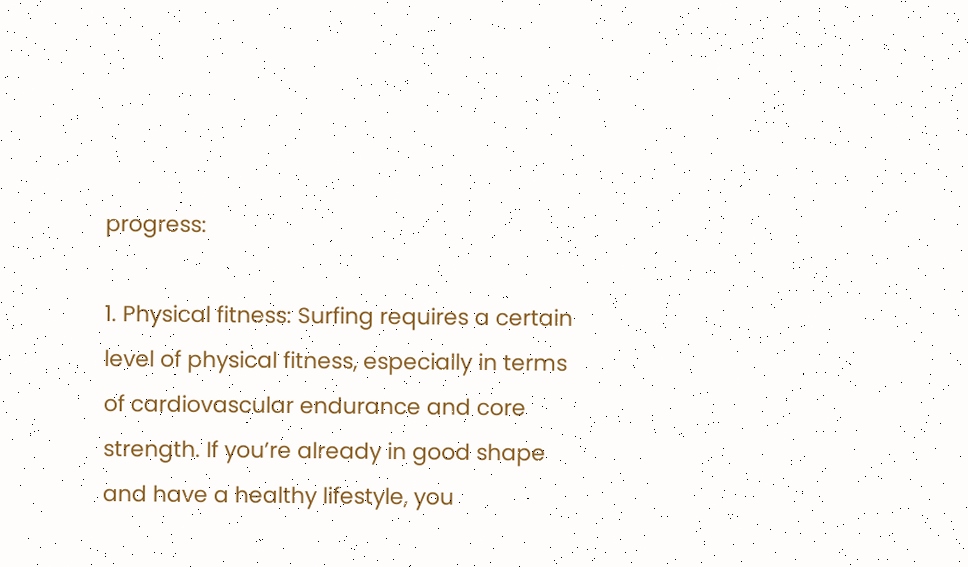progress:

1. Physical fitness: Surfing requires a certain level of physical fitness, especially in terms of cardiovascular endurance and core strength. If you’re already in good shape and have a healthy lifestyle, you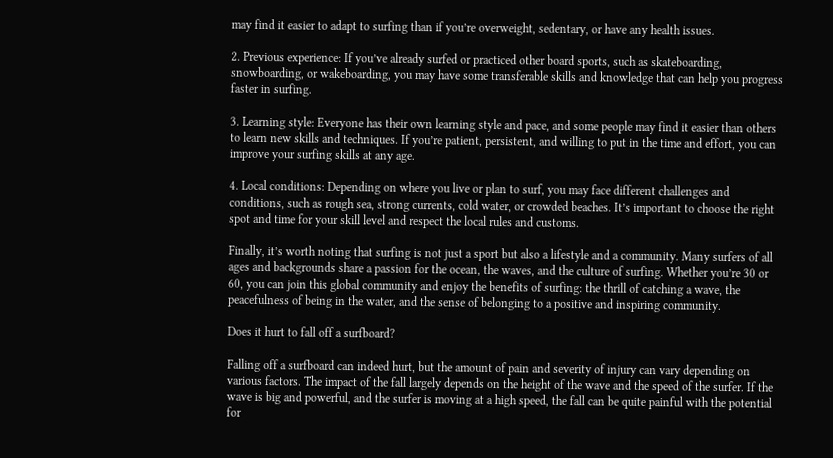may find it easier to adapt to surfing than if you’re overweight, sedentary, or have any health issues.

2. Previous experience: If you’ve already surfed or practiced other board sports, such as skateboarding, snowboarding, or wakeboarding, you may have some transferable skills and knowledge that can help you progress faster in surfing.

3. Learning style: Everyone has their own learning style and pace, and some people may find it easier than others to learn new skills and techniques. If you’re patient, persistent, and willing to put in the time and effort, you can improve your surfing skills at any age.

4. Local conditions: Depending on where you live or plan to surf, you may face different challenges and conditions, such as rough sea, strong currents, cold water, or crowded beaches. It’s important to choose the right spot and time for your skill level and respect the local rules and customs.

Finally, it’s worth noting that surfing is not just a sport but also a lifestyle and a community. Many surfers of all ages and backgrounds share a passion for the ocean, the waves, and the culture of surfing. Whether you’re 30 or 60, you can join this global community and enjoy the benefits of surfing: the thrill of catching a wave, the peacefulness of being in the water, and the sense of belonging to a positive and inspiring community.

Does it hurt to fall off a surfboard?

Falling off a surfboard can indeed hurt, but the amount of pain and severity of injury can vary depending on various factors. The impact of the fall largely depends on the height of the wave and the speed of the surfer. If the wave is big and powerful, and the surfer is moving at a high speed, the fall can be quite painful with the potential for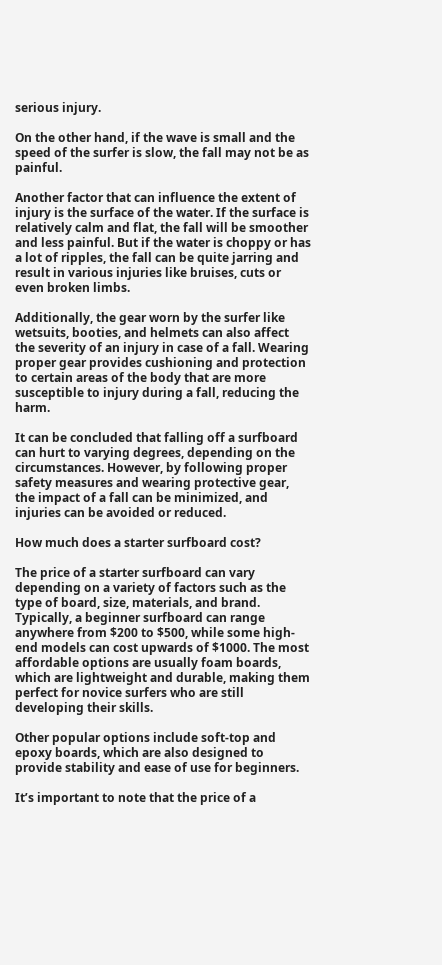serious injury.

On the other hand, if the wave is small and the speed of the surfer is slow, the fall may not be as painful.

Another factor that can influence the extent of injury is the surface of the water. If the surface is relatively calm and flat, the fall will be smoother and less painful. But if the water is choppy or has a lot of ripples, the fall can be quite jarring and result in various injuries like bruises, cuts or even broken limbs.

Additionally, the gear worn by the surfer like wetsuits, booties, and helmets can also affect the severity of an injury in case of a fall. Wearing proper gear provides cushioning and protection to certain areas of the body that are more susceptible to injury during a fall, reducing the harm.

It can be concluded that falling off a surfboard can hurt to varying degrees, depending on the circumstances. However, by following proper safety measures and wearing protective gear, the impact of a fall can be minimized, and injuries can be avoided or reduced.

How much does a starter surfboard cost?

The price of a starter surfboard can vary depending on a variety of factors such as the type of board, size, materials, and brand. Typically, a beginner surfboard can range anywhere from $200 to $500, while some high-end models can cost upwards of $1000. The most affordable options are usually foam boards, which are lightweight and durable, making them perfect for novice surfers who are still developing their skills.

Other popular options include soft-top and epoxy boards, which are also designed to provide stability and ease of use for beginners.

It’s important to note that the price of a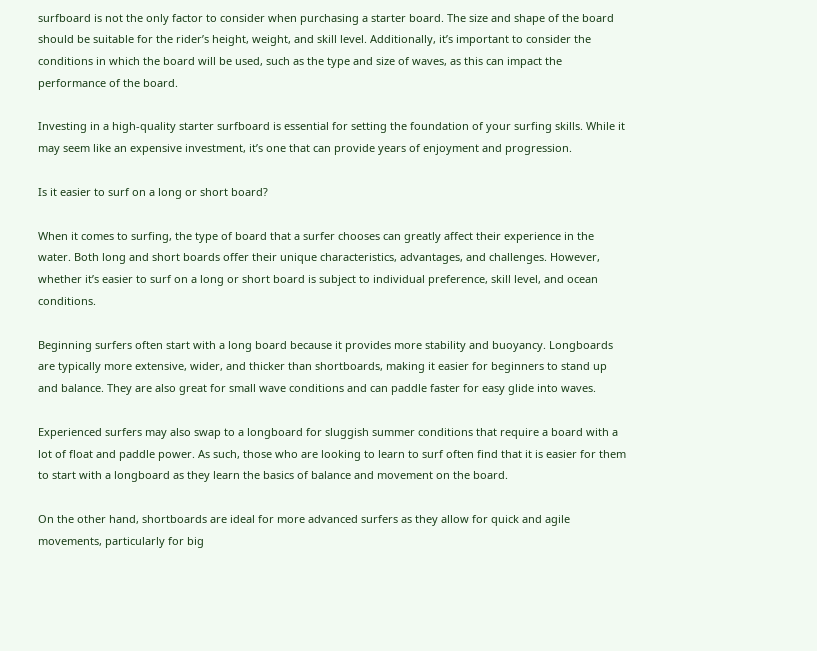surfboard is not the only factor to consider when purchasing a starter board. The size and shape of the board should be suitable for the rider’s height, weight, and skill level. Additionally, it’s important to consider the conditions in which the board will be used, such as the type and size of waves, as this can impact the performance of the board.

Investing in a high-quality starter surfboard is essential for setting the foundation of your surfing skills. While it may seem like an expensive investment, it’s one that can provide years of enjoyment and progression.

Is it easier to surf on a long or short board?

When it comes to surfing, the type of board that a surfer chooses can greatly affect their experience in the water. Both long and short boards offer their unique characteristics, advantages, and challenges. However, whether it’s easier to surf on a long or short board is subject to individual preference, skill level, and ocean conditions.

Beginning surfers often start with a long board because it provides more stability and buoyancy. Longboards are typically more extensive, wider, and thicker than shortboards, making it easier for beginners to stand up and balance. They are also great for small wave conditions and can paddle faster for easy glide into waves.

Experienced surfers may also swap to a longboard for sluggish summer conditions that require a board with a lot of float and paddle power. As such, those who are looking to learn to surf often find that it is easier for them to start with a longboard as they learn the basics of balance and movement on the board.

On the other hand, shortboards are ideal for more advanced surfers as they allow for quick and agile movements, particularly for big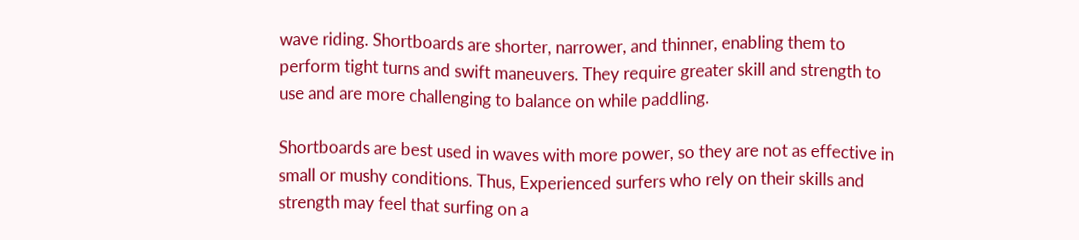wave riding. Shortboards are shorter, narrower, and thinner, enabling them to perform tight turns and swift maneuvers. They require greater skill and strength to use and are more challenging to balance on while paddling.

Shortboards are best used in waves with more power, so they are not as effective in small or mushy conditions. Thus, Experienced surfers who rely on their skills and strength may feel that surfing on a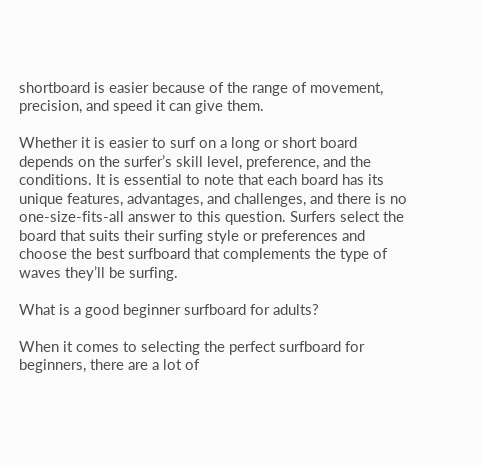shortboard is easier because of the range of movement, precision, and speed it can give them.

Whether it is easier to surf on a long or short board depends on the surfer’s skill level, preference, and the conditions. It is essential to note that each board has its unique features, advantages, and challenges, and there is no one-size-fits-all answer to this question. Surfers select the board that suits their surfing style or preferences and choose the best surfboard that complements the type of waves they’ll be surfing.

What is a good beginner surfboard for adults?

When it comes to selecting the perfect surfboard for beginners, there are a lot of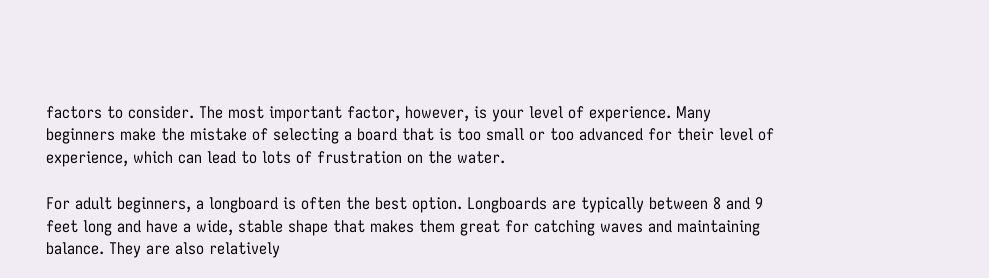factors to consider. The most important factor, however, is your level of experience. Many beginners make the mistake of selecting a board that is too small or too advanced for their level of experience, which can lead to lots of frustration on the water.

For adult beginners, a longboard is often the best option. Longboards are typically between 8 and 9 feet long and have a wide, stable shape that makes them great for catching waves and maintaining balance. They are also relatively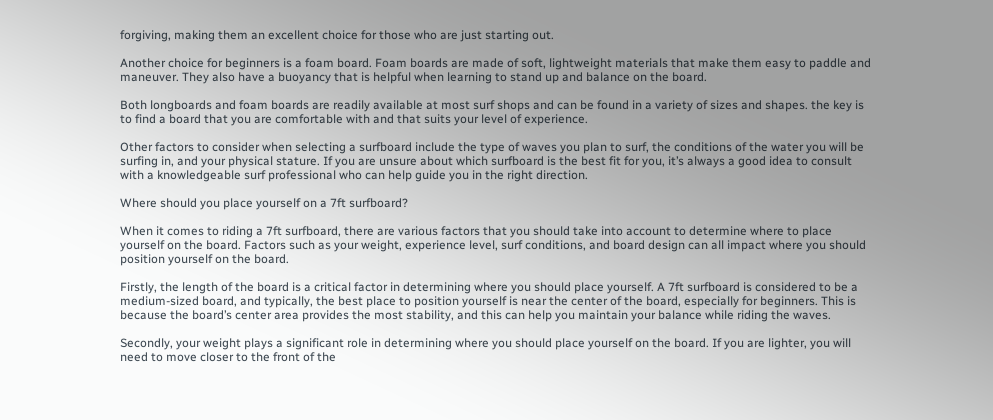forgiving, making them an excellent choice for those who are just starting out.

Another choice for beginners is a foam board. Foam boards are made of soft, lightweight materials that make them easy to paddle and maneuver. They also have a buoyancy that is helpful when learning to stand up and balance on the board.

Both longboards and foam boards are readily available at most surf shops and can be found in a variety of sizes and shapes. the key is to find a board that you are comfortable with and that suits your level of experience.

Other factors to consider when selecting a surfboard include the type of waves you plan to surf, the conditions of the water you will be surfing in, and your physical stature. If you are unsure about which surfboard is the best fit for you, it’s always a good idea to consult with a knowledgeable surf professional who can help guide you in the right direction.

Where should you place yourself on a 7ft surfboard?

When it comes to riding a 7ft surfboard, there are various factors that you should take into account to determine where to place yourself on the board. Factors such as your weight, experience level, surf conditions, and board design can all impact where you should position yourself on the board.

Firstly, the length of the board is a critical factor in determining where you should place yourself. A 7ft surfboard is considered to be a medium-sized board, and typically, the best place to position yourself is near the center of the board, especially for beginners. This is because the board’s center area provides the most stability, and this can help you maintain your balance while riding the waves.

Secondly, your weight plays a significant role in determining where you should place yourself on the board. If you are lighter, you will need to move closer to the front of the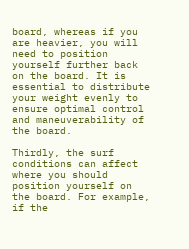board, whereas if you are heavier, you will need to position yourself further back on the board. It is essential to distribute your weight evenly to ensure optimal control and maneuverability of the board.

Thirdly, the surf conditions can affect where you should position yourself on the board. For example, if the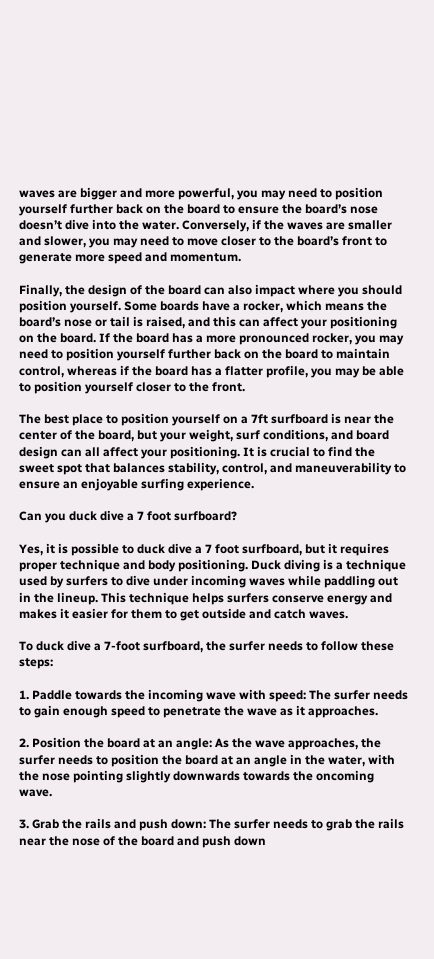waves are bigger and more powerful, you may need to position yourself further back on the board to ensure the board’s nose doesn’t dive into the water. Conversely, if the waves are smaller and slower, you may need to move closer to the board’s front to generate more speed and momentum.

Finally, the design of the board can also impact where you should position yourself. Some boards have a rocker, which means the board’s nose or tail is raised, and this can affect your positioning on the board. If the board has a more pronounced rocker, you may need to position yourself further back on the board to maintain control, whereas if the board has a flatter profile, you may be able to position yourself closer to the front.

The best place to position yourself on a 7ft surfboard is near the center of the board, but your weight, surf conditions, and board design can all affect your positioning. It is crucial to find the sweet spot that balances stability, control, and maneuverability to ensure an enjoyable surfing experience.

Can you duck dive a 7 foot surfboard?

Yes, it is possible to duck dive a 7 foot surfboard, but it requires proper technique and body positioning. Duck diving is a technique used by surfers to dive under incoming waves while paddling out in the lineup. This technique helps surfers conserve energy and makes it easier for them to get outside and catch waves.

To duck dive a 7-foot surfboard, the surfer needs to follow these steps:

1. Paddle towards the incoming wave with speed: The surfer needs to gain enough speed to penetrate the wave as it approaches.

2. Position the board at an angle: As the wave approaches, the surfer needs to position the board at an angle in the water, with the nose pointing slightly downwards towards the oncoming wave.

3. Grab the rails and push down: The surfer needs to grab the rails near the nose of the board and push down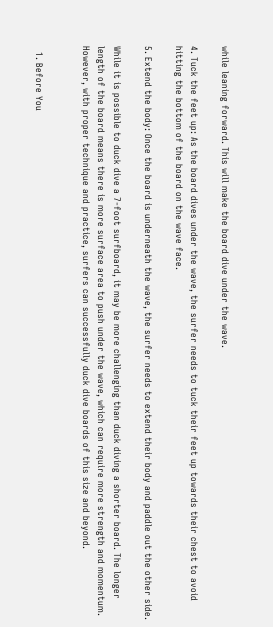while leaning forward. This will make the board dive under the wave.

4. Tuck the feet up: As the board dives under the wave, the surfer needs to tuck their feet up towards their chest to avoid hitting the bottom of the board on the wave face.

5. Extend the body: Once the board is underneath the wave, the surfer needs to extend their body and paddle out the other side.

While it is possible to duck dive a 7-foot surfboard, it may be more challenging than duck diving a shorter board. The longer length of the board means there is more surface area to push under the wave, which can require more strength and momentum. However, with proper technique and practice, surfers can successfully duck dive boards of this size and beyond.


  1. Before You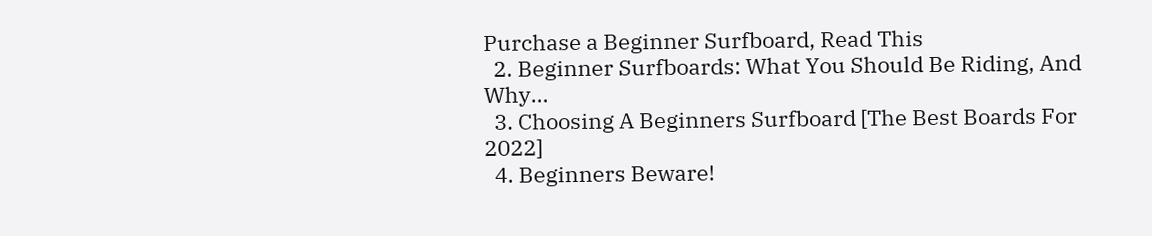Purchase a Beginner Surfboard, Read This
  2. Beginner Surfboards: What You Should Be Riding, And Why…
  3. Choosing A Beginners Surfboard [The Best Boards For 2022]
  4. Beginners Beware!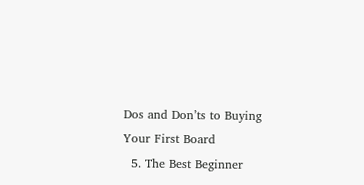Dos and Don’ts to Buying Your First Board
  5. The Best Beginner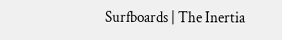Surfboards | The Inertia